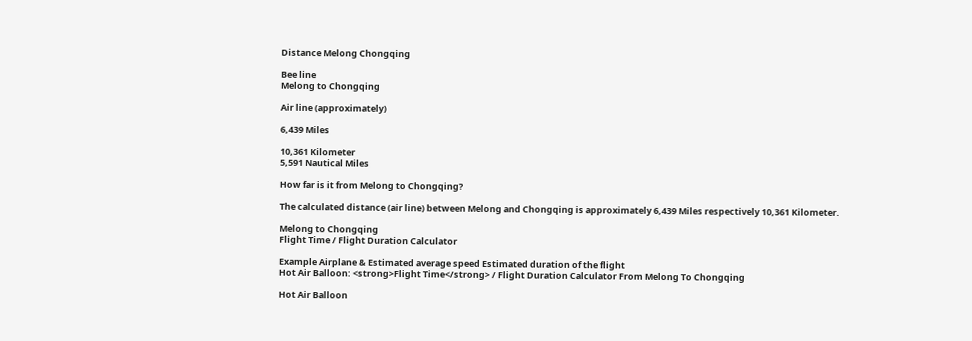Distance Melong Chongqing

Bee line
Melong to Chongqing

Air line (approximately)

6,439 Miles

10,361 Kilometer
5,591 Nautical Miles

How far is it from Melong to Chongqing?

The calculated distance (air line) between Melong and Chongqing is approximately 6,439 Miles respectively 10,361 Kilometer.

Melong to Chongqing
Flight Time / Flight Duration Calculator

Example Airplane & Estimated average speed Estimated duration of the flight
Hot Air Balloon: <strong>Flight Time</strong> / Flight Duration Calculator From Melong To Chongqing

Hot Air Balloon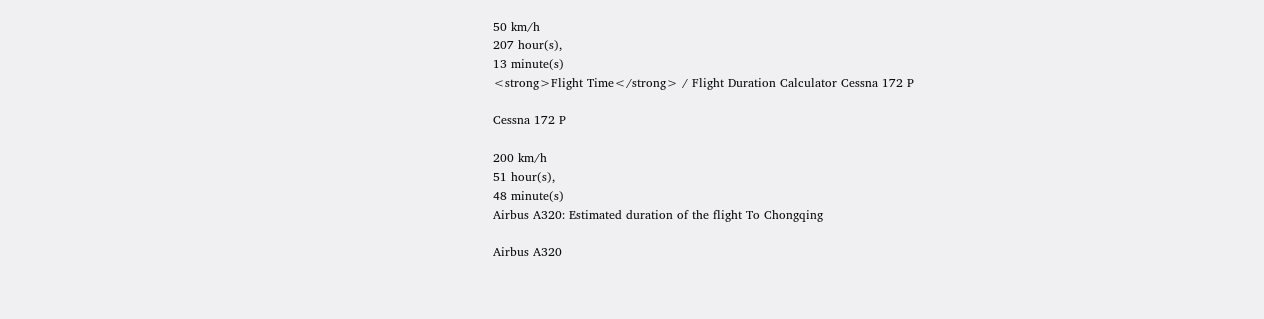50 km/h
207 hour(s),
13 minute(s)
<strong>Flight Time</strong> / Flight Duration Calculator Cessna 172 P

Cessna 172 P

200 km/h
51 hour(s),
48 minute(s)
Airbus A320: Estimated duration of the flight To Chongqing

Airbus A320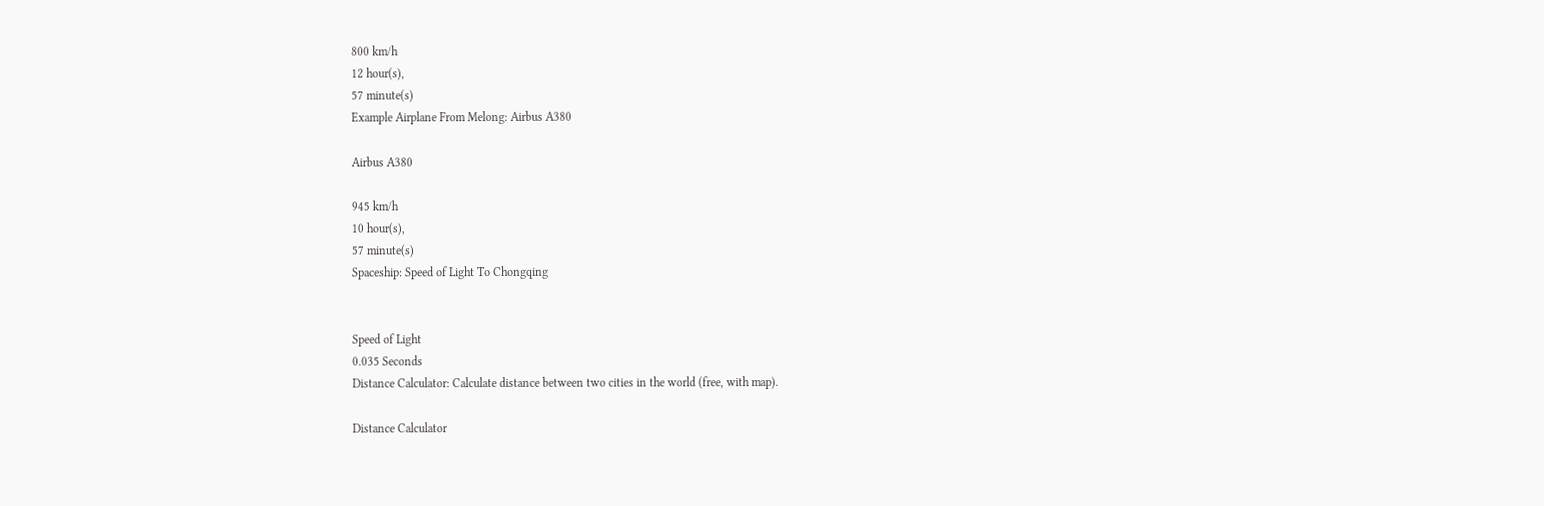800 km/h
12 hour(s),
57 minute(s)
Example Airplane From Melong: Airbus A380

Airbus A380

945 km/h
10 hour(s),
57 minute(s)
Spaceship: Speed of Light To Chongqing


Speed of Light
0.035 Seconds
Distance Calculator: Calculate distance between two cities in the world (free, with map).

Distance Calculator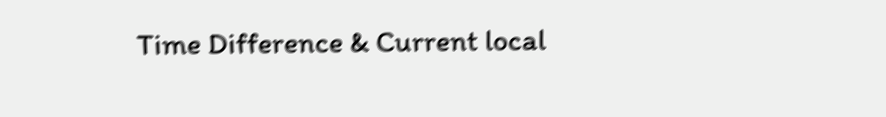Time Difference & Current local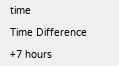time

Time Difference

+7 hours